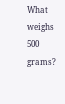What weighs 500 grams?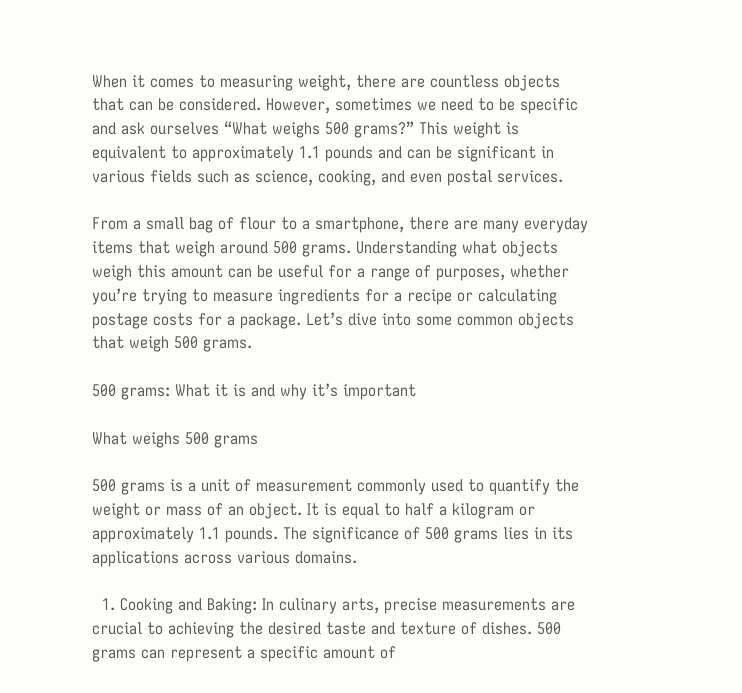When it comes to measuring weight, there are countless objects that can be considered. However, sometimes we need to be specific and ask ourselves “What weighs 500 grams?” This weight is equivalent to approximately 1.1 pounds and can be significant in various fields such as science, cooking, and even postal services.

From a small bag of flour to a smartphone, there are many everyday items that weigh around 500 grams. Understanding what objects weigh this amount can be useful for a range of purposes, whether you’re trying to measure ingredients for a recipe or calculating postage costs for a package. Let’s dive into some common objects that weigh 500 grams.

500 grams: What it is and why it’s important

What weighs 500 grams

500 grams is a unit of measurement commonly used to quantify the weight or mass of an object. It is equal to half a kilogram or approximately 1.1 pounds. The significance of 500 grams lies in its applications across various domains.

  1. Cooking and Baking: In culinary arts, precise measurements are crucial to achieving the desired taste and texture of dishes. 500 grams can represent a specific amount of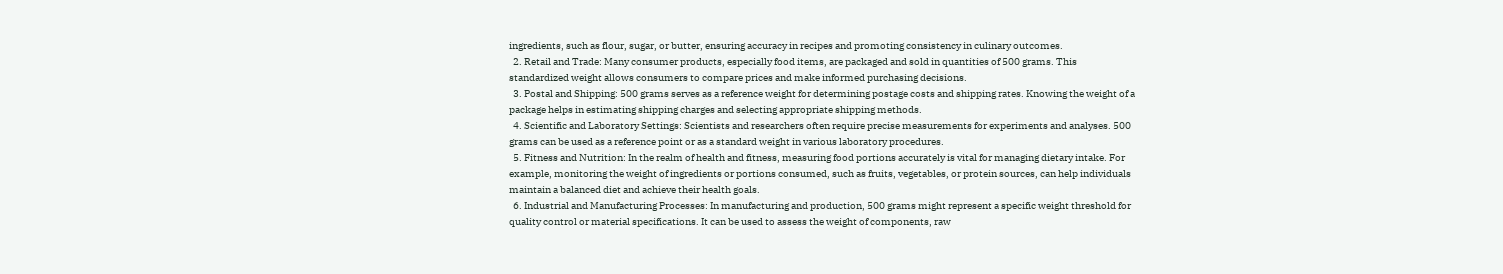ingredients, such as flour, sugar, or butter, ensuring accuracy in recipes and promoting consistency in culinary outcomes.
  2. Retail and Trade: Many consumer products, especially food items, are packaged and sold in quantities of 500 grams. This standardized weight allows consumers to compare prices and make informed purchasing decisions.
  3. Postal and Shipping: 500 grams serves as a reference weight for determining postage costs and shipping rates. Knowing the weight of a package helps in estimating shipping charges and selecting appropriate shipping methods.
  4. Scientific and Laboratory Settings: Scientists and researchers often require precise measurements for experiments and analyses. 500 grams can be used as a reference point or as a standard weight in various laboratory procedures.
  5. Fitness and Nutrition: In the realm of health and fitness, measuring food portions accurately is vital for managing dietary intake. For example, monitoring the weight of ingredients or portions consumed, such as fruits, vegetables, or protein sources, can help individuals maintain a balanced diet and achieve their health goals.
  6. Industrial and Manufacturing Processes: In manufacturing and production, 500 grams might represent a specific weight threshold for quality control or material specifications. It can be used to assess the weight of components, raw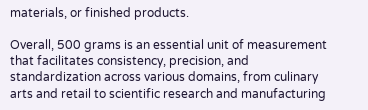materials, or finished products.

Overall, 500 grams is an essential unit of measurement that facilitates consistency, precision, and standardization across various domains, from culinary arts and retail to scientific research and manufacturing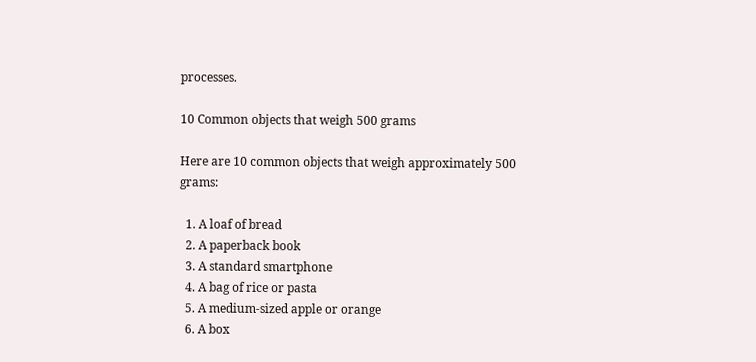processes.

10 Common objects that weigh 500 grams

Here are 10 common objects that weigh approximately 500 grams:

  1. A loaf of bread
  2. A paperback book
  3. A standard smartphone
  4. A bag of rice or pasta
  5. A medium-sized apple or orange
  6. A box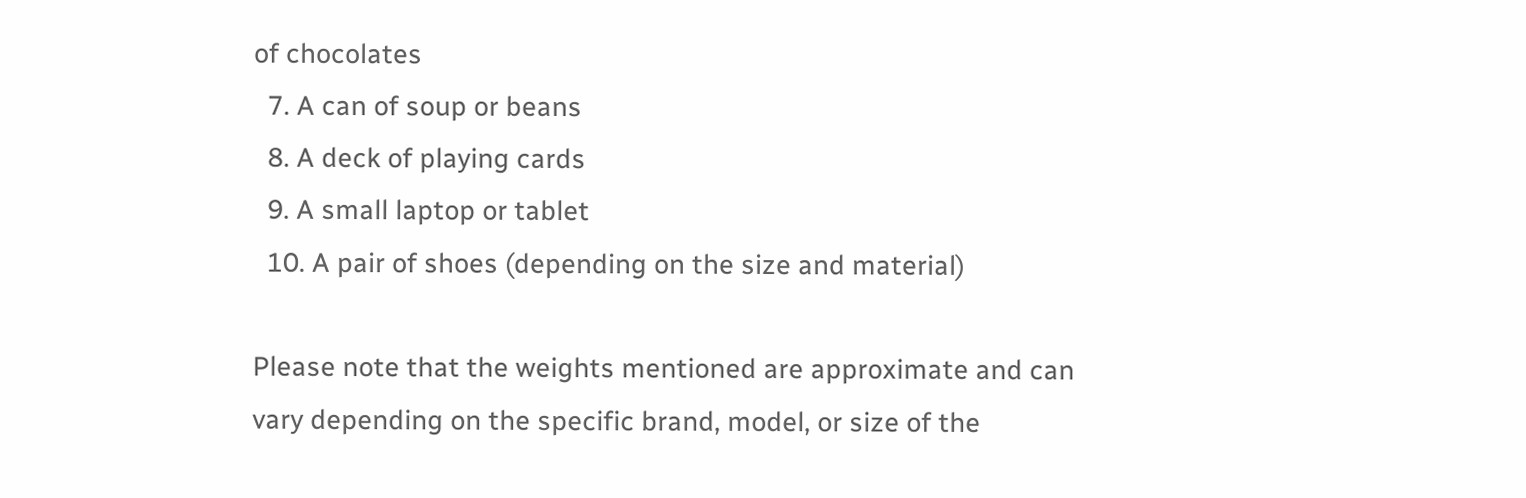of chocolates
  7. A can of soup or beans
  8. A deck of playing cards
  9. A small laptop or tablet
  10. A pair of shoes (depending on the size and material)

Please note that the weights mentioned are approximate and can vary depending on the specific brand, model, or size of the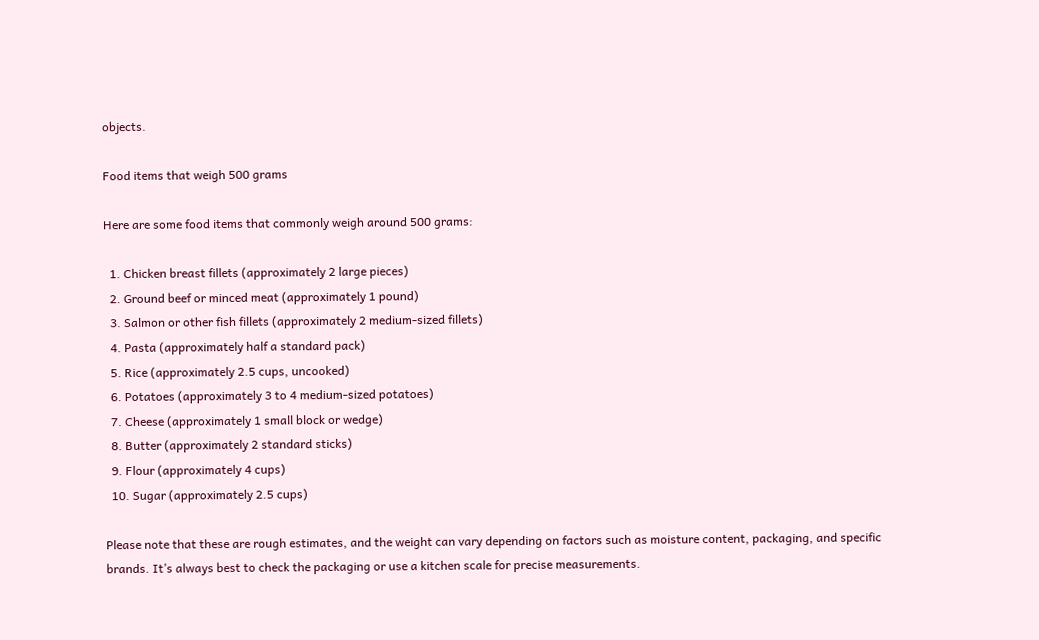objects.

Food items that weigh 500 grams

Here are some food items that commonly weigh around 500 grams:

  1. Chicken breast fillets (approximately 2 large pieces)
  2. Ground beef or minced meat (approximately 1 pound)
  3. Salmon or other fish fillets (approximately 2 medium-sized fillets)
  4. Pasta (approximately half a standard pack)
  5. Rice (approximately 2.5 cups, uncooked)
  6. Potatoes (approximately 3 to 4 medium-sized potatoes)
  7. Cheese (approximately 1 small block or wedge)
  8. Butter (approximately 2 standard sticks)
  9. Flour (approximately 4 cups)
  10. Sugar (approximately 2.5 cups)

Please note that these are rough estimates, and the weight can vary depending on factors such as moisture content, packaging, and specific brands. It’s always best to check the packaging or use a kitchen scale for precise measurements.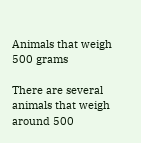Animals that weigh 500 grams

There are several animals that weigh around 500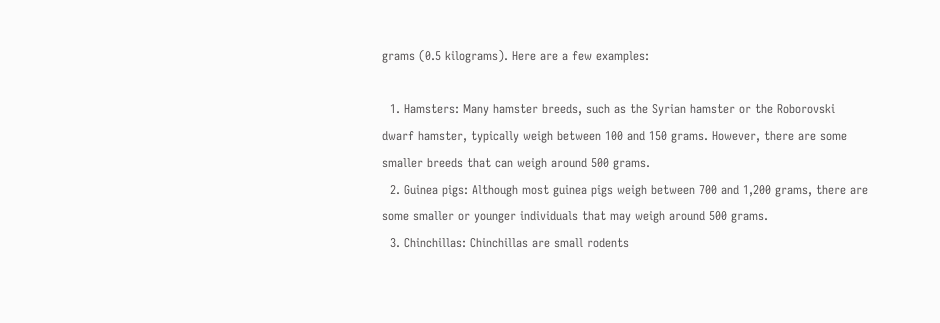grams (0.5 kilograms). Here are a few examples:

  1. Hamsters: Many hamster breeds, such as the Syrian hamster or the Roborovski dwarf hamster, typically weigh between 100 and 150 grams. However, there are some smaller breeds that can weigh around 500 grams.
  2. Guinea pigs: Although most guinea pigs weigh between 700 and 1,200 grams, there are some smaller or younger individuals that may weigh around 500 grams.
  3. Chinchillas: Chinchillas are small rodents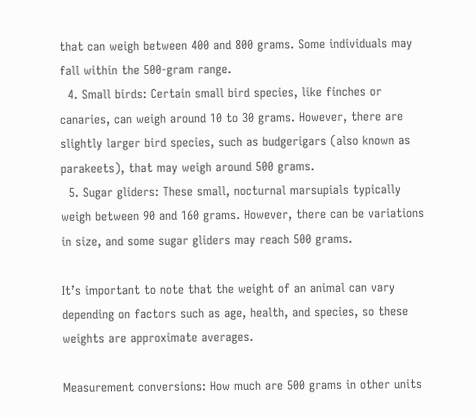that can weigh between 400 and 800 grams. Some individuals may fall within the 500-gram range.
  4. Small birds: Certain small bird species, like finches or canaries, can weigh around 10 to 30 grams. However, there are slightly larger bird species, such as budgerigars (also known as parakeets), that may weigh around 500 grams.
  5. Sugar gliders: These small, nocturnal marsupials typically weigh between 90 and 160 grams. However, there can be variations in size, and some sugar gliders may reach 500 grams.

It’s important to note that the weight of an animal can vary depending on factors such as age, health, and species, so these weights are approximate averages.

Measurement conversions: How much are 500 grams in other units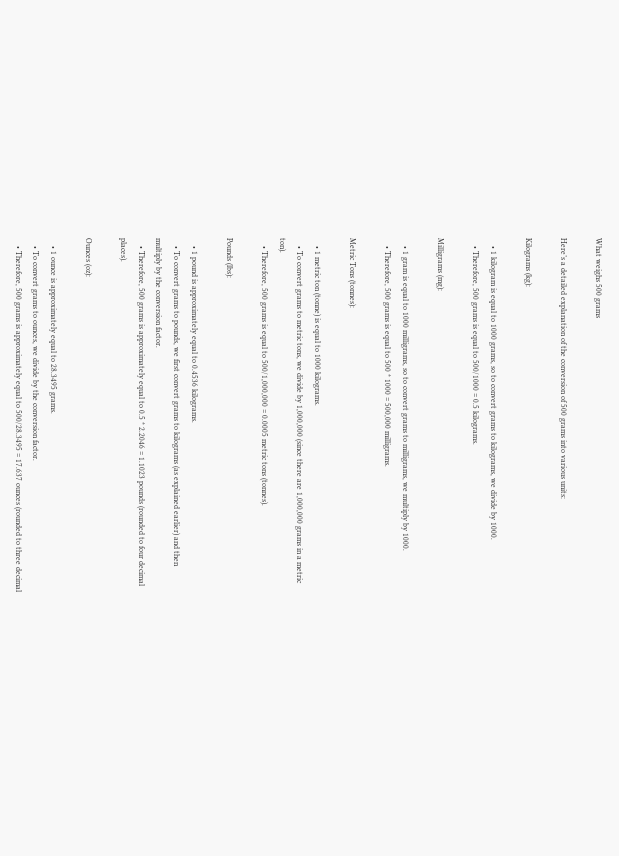What weighs 500 grams

Here’s a detailed explanation of the conversion of 500 grams into various units:

Kilograms (kg):

    • 1 kilogram is equal to 1000 grams, so to convert grams to kilograms, we divide by 1000.
    • Therefore, 500 grams is equal to 500/1000 = 0.5 kilograms.

Milligrams (mg):

    • 1 gram is equal to 1000 milligrams, so to convert grams to milligrams, we multiply by 1000.
    • Therefore, 500 grams is equal to 500 * 1000 = 500,000 milligrams.

Metric Tons (tonnes):

    • 1 metric ton (tonne) is equal to 1000 kilograms.
    • To convert grams to metric tons, we divide by 1,000,000 (since there are 1,000,000 grams in a metric ton).
    • Therefore, 500 grams is equal to 500/1,000,000 = 0.0005 metric tons (tonnes).

Pounds (lbs):

    • 1 pound is approximately equal to 0.4536 kilograms.
    • To convert grams to pounds, we first convert grams to kilograms (as explained earlier) and then multiply by the conversion factor.
    • Therefore, 500 grams is approximately equal to 0.5 * 2.2046 = 1.1023 pounds (rounded to four decimal places).

Ounces (oz):

    • 1 ounce is approximately equal to 28.3495 grams.
    • To convert grams to ounces, we divide by the conversion factor.
    • Therefore, 500 grams is approximately equal to 500/28.3495 = 17.637 ounces (rounded to three decimal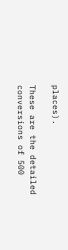places).

These are the detailed conversions of 500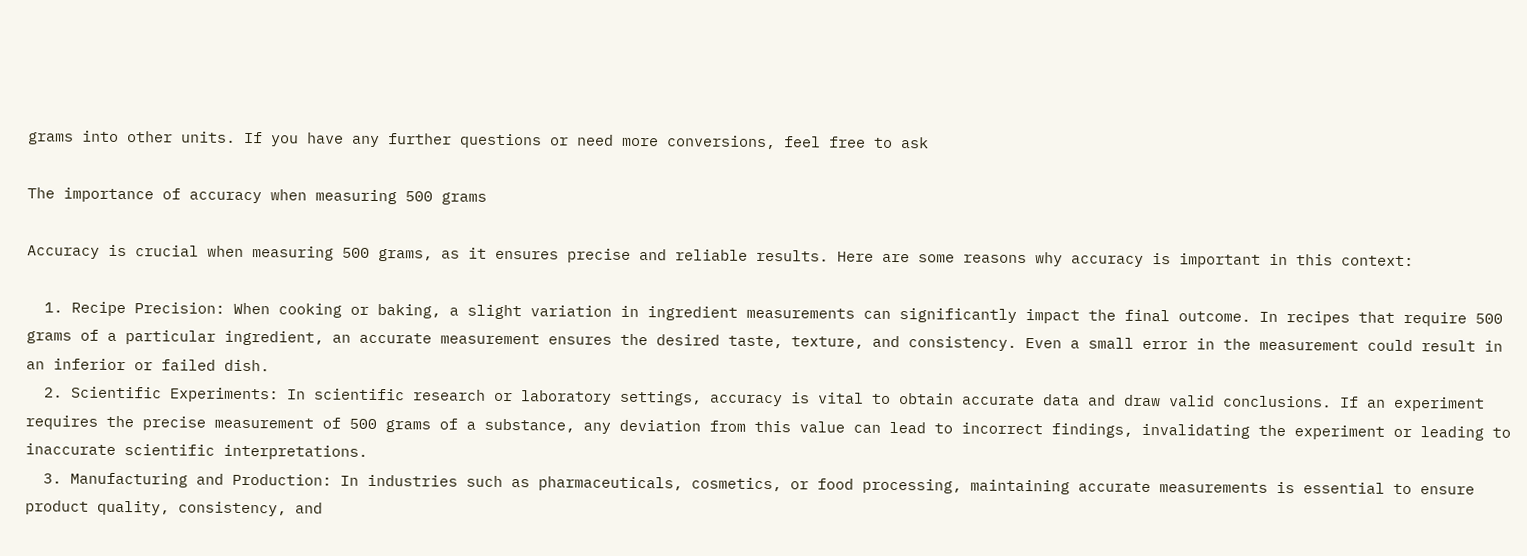grams into other units. If you have any further questions or need more conversions, feel free to ask

The importance of accuracy when measuring 500 grams

Accuracy is crucial when measuring 500 grams, as it ensures precise and reliable results. Here are some reasons why accuracy is important in this context:

  1. Recipe Precision: When cooking or baking, a slight variation in ingredient measurements can significantly impact the final outcome. In recipes that require 500 grams of a particular ingredient, an accurate measurement ensures the desired taste, texture, and consistency. Even a small error in the measurement could result in an inferior or failed dish.
  2. Scientific Experiments: In scientific research or laboratory settings, accuracy is vital to obtain accurate data and draw valid conclusions. If an experiment requires the precise measurement of 500 grams of a substance, any deviation from this value can lead to incorrect findings, invalidating the experiment or leading to inaccurate scientific interpretations.
  3. Manufacturing and Production: In industries such as pharmaceuticals, cosmetics, or food processing, maintaining accurate measurements is essential to ensure product quality, consistency, and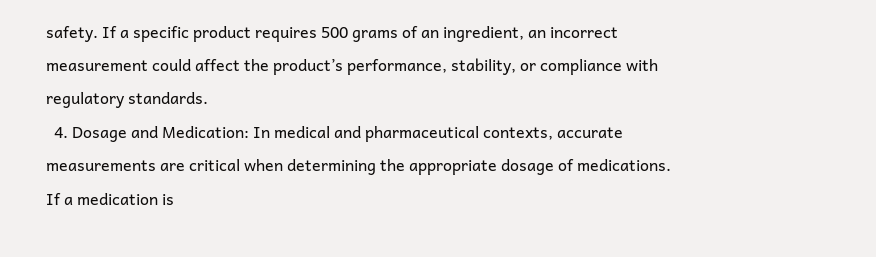safety. If a specific product requires 500 grams of an ingredient, an incorrect measurement could affect the product’s performance, stability, or compliance with regulatory standards.
  4. Dosage and Medication: In medical and pharmaceutical contexts, accurate measurements are critical when determining the appropriate dosage of medications. If a medication is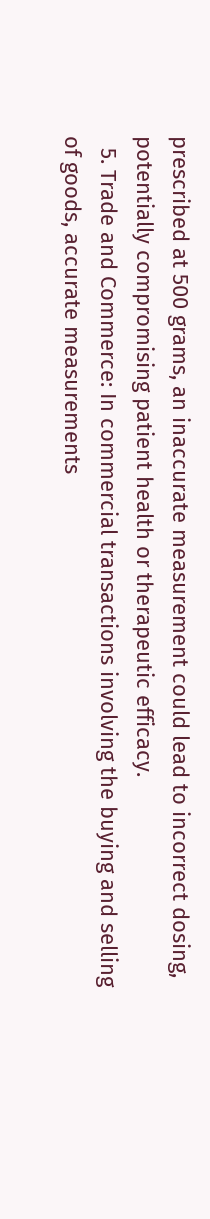prescribed at 500 grams, an inaccurate measurement could lead to incorrect dosing, potentially compromising patient health or therapeutic efficacy.
  5. Trade and Commerce: In commercial transactions involving the buying and selling of goods, accurate measurements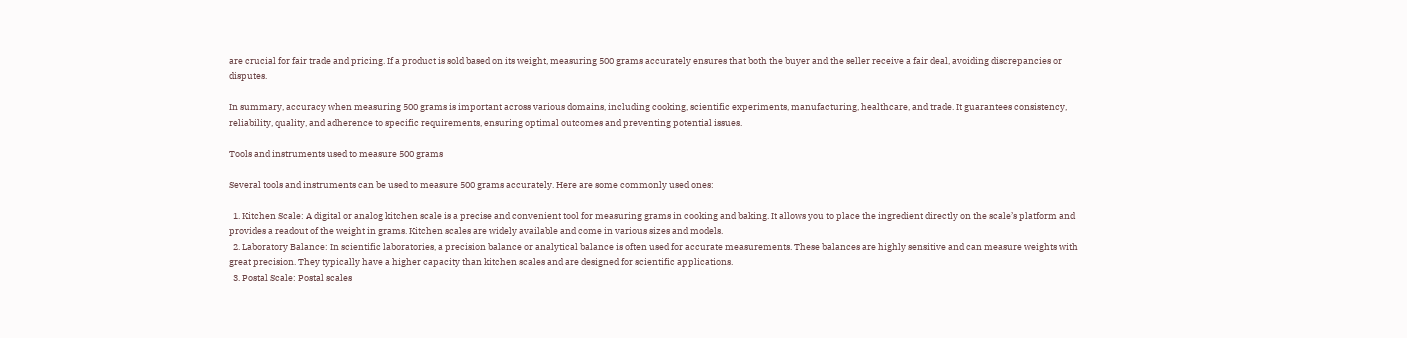are crucial for fair trade and pricing. If a product is sold based on its weight, measuring 500 grams accurately ensures that both the buyer and the seller receive a fair deal, avoiding discrepancies or disputes.

In summary, accuracy when measuring 500 grams is important across various domains, including cooking, scientific experiments, manufacturing, healthcare, and trade. It guarantees consistency, reliability, quality, and adherence to specific requirements, ensuring optimal outcomes and preventing potential issues.

Tools and instruments used to measure 500 grams

Several tools and instruments can be used to measure 500 grams accurately. Here are some commonly used ones:

  1. Kitchen Scale: A digital or analog kitchen scale is a precise and convenient tool for measuring grams in cooking and baking. It allows you to place the ingredient directly on the scale’s platform and provides a readout of the weight in grams. Kitchen scales are widely available and come in various sizes and models.
  2. Laboratory Balance: In scientific laboratories, a precision balance or analytical balance is often used for accurate measurements. These balances are highly sensitive and can measure weights with great precision. They typically have a higher capacity than kitchen scales and are designed for scientific applications.
  3. Postal Scale: Postal scales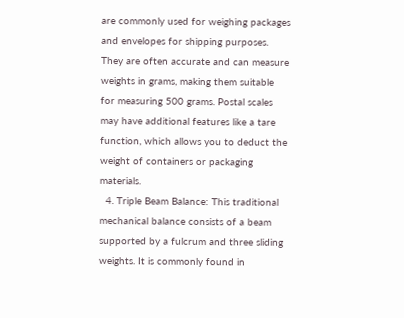are commonly used for weighing packages and envelopes for shipping purposes. They are often accurate and can measure weights in grams, making them suitable for measuring 500 grams. Postal scales may have additional features like a tare function, which allows you to deduct the weight of containers or packaging materials.
  4. Triple Beam Balance: This traditional mechanical balance consists of a beam supported by a fulcrum and three sliding weights. It is commonly found in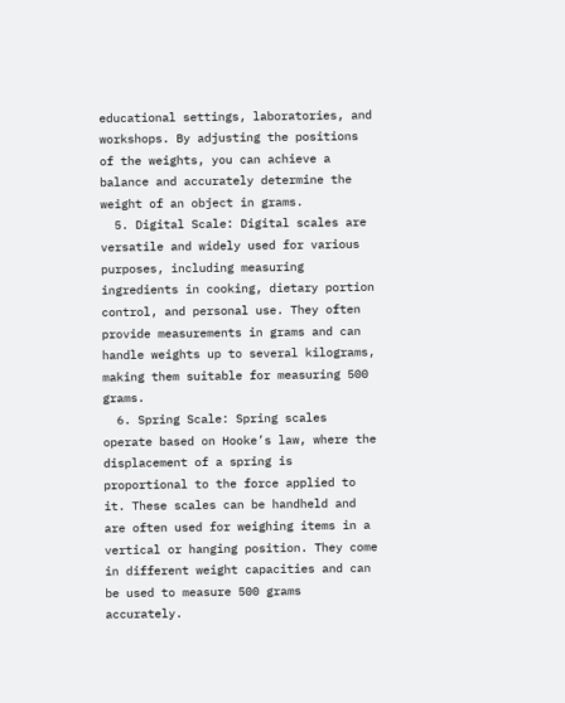educational settings, laboratories, and workshops. By adjusting the positions of the weights, you can achieve a balance and accurately determine the weight of an object in grams.
  5. Digital Scale: Digital scales are versatile and widely used for various purposes, including measuring ingredients in cooking, dietary portion control, and personal use. They often provide measurements in grams and can handle weights up to several kilograms, making them suitable for measuring 500 grams.
  6. Spring Scale: Spring scales operate based on Hooke’s law, where the displacement of a spring is proportional to the force applied to it. These scales can be handheld and are often used for weighing items in a vertical or hanging position. They come in different weight capacities and can be used to measure 500 grams accurately.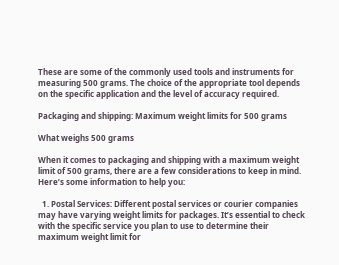These are some of the commonly used tools and instruments for measuring 500 grams. The choice of the appropriate tool depends on the specific application and the level of accuracy required.

Packaging and shipping: Maximum weight limits for 500 grams

What weighs 500 grams

When it comes to packaging and shipping with a maximum weight limit of 500 grams, there are a few considerations to keep in mind. Here’s some information to help you:

  1. Postal Services: Different postal services or courier companies may have varying weight limits for packages. It’s essential to check with the specific service you plan to use to determine their maximum weight limit for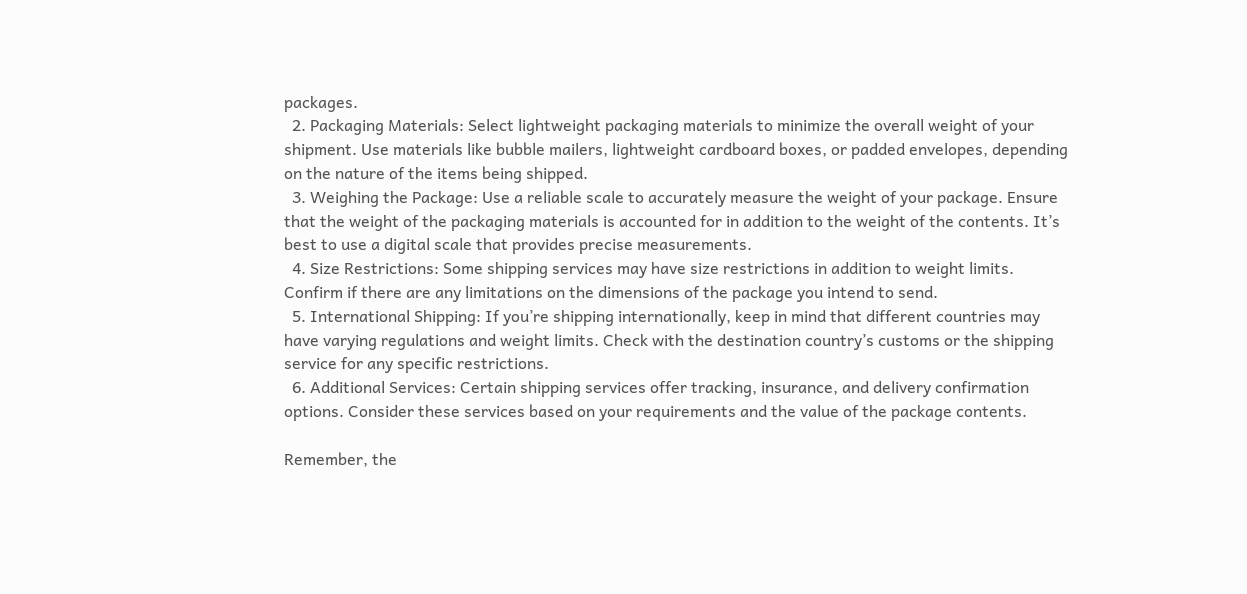packages.
  2. Packaging Materials: Select lightweight packaging materials to minimize the overall weight of your shipment. Use materials like bubble mailers, lightweight cardboard boxes, or padded envelopes, depending on the nature of the items being shipped.
  3. Weighing the Package: Use a reliable scale to accurately measure the weight of your package. Ensure that the weight of the packaging materials is accounted for in addition to the weight of the contents. It’s best to use a digital scale that provides precise measurements.
  4. Size Restrictions: Some shipping services may have size restrictions in addition to weight limits. Confirm if there are any limitations on the dimensions of the package you intend to send.
  5. International Shipping: If you’re shipping internationally, keep in mind that different countries may have varying regulations and weight limits. Check with the destination country’s customs or the shipping service for any specific restrictions.
  6. Additional Services: Certain shipping services offer tracking, insurance, and delivery confirmation options. Consider these services based on your requirements and the value of the package contents.

Remember, the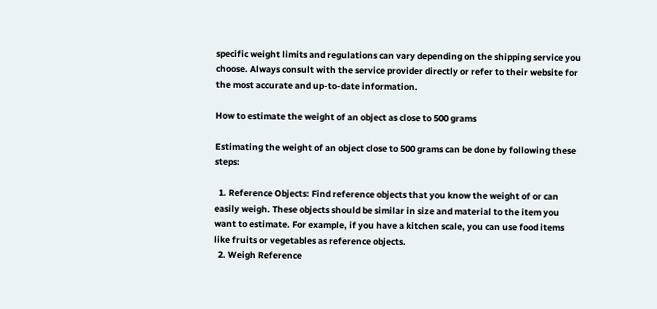specific weight limits and regulations can vary depending on the shipping service you choose. Always consult with the service provider directly or refer to their website for the most accurate and up-to-date information.

How to estimate the weight of an object as close to 500 grams

Estimating the weight of an object close to 500 grams can be done by following these steps:

  1. Reference Objects: Find reference objects that you know the weight of or can easily weigh. These objects should be similar in size and material to the item you want to estimate. For example, if you have a kitchen scale, you can use food items like fruits or vegetables as reference objects.
  2. Weigh Reference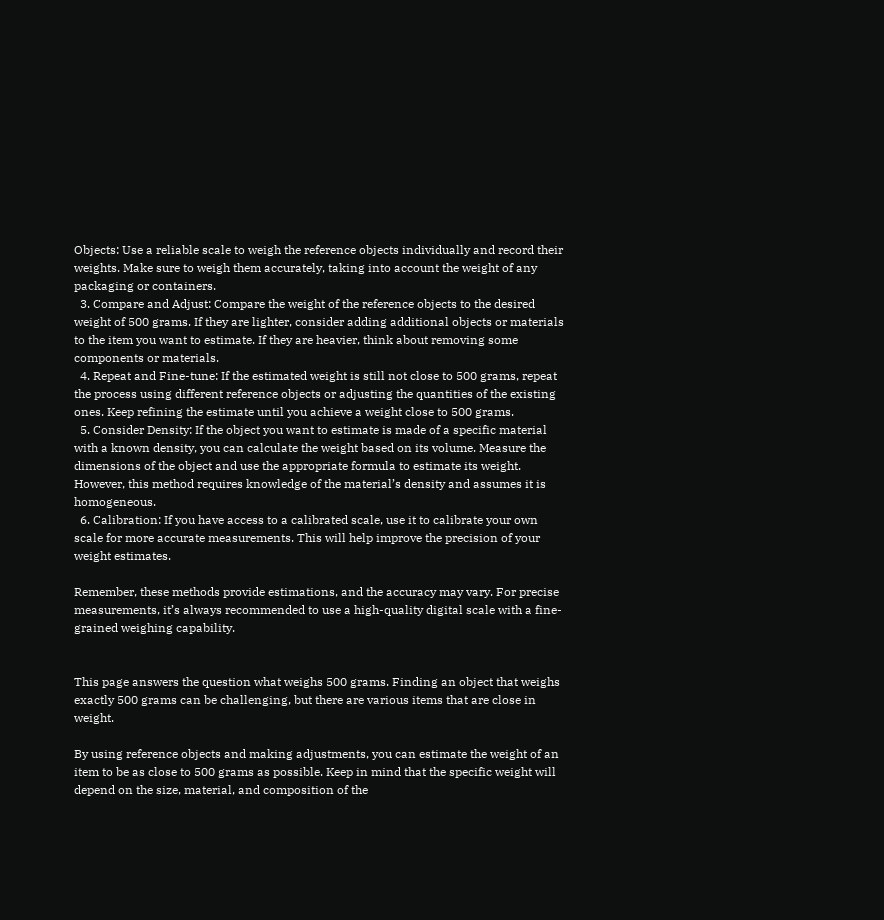Objects: Use a reliable scale to weigh the reference objects individually and record their weights. Make sure to weigh them accurately, taking into account the weight of any packaging or containers.
  3. Compare and Adjust: Compare the weight of the reference objects to the desired weight of 500 grams. If they are lighter, consider adding additional objects or materials to the item you want to estimate. If they are heavier, think about removing some components or materials.
  4. Repeat and Fine-tune: If the estimated weight is still not close to 500 grams, repeat the process using different reference objects or adjusting the quantities of the existing ones. Keep refining the estimate until you achieve a weight close to 500 grams.
  5. Consider Density: If the object you want to estimate is made of a specific material with a known density, you can calculate the weight based on its volume. Measure the dimensions of the object and use the appropriate formula to estimate its weight. However, this method requires knowledge of the material’s density and assumes it is homogeneous.
  6. Calibration: If you have access to a calibrated scale, use it to calibrate your own scale for more accurate measurements. This will help improve the precision of your weight estimates.

Remember, these methods provide estimations, and the accuracy may vary. For precise measurements, it’s always recommended to use a high-quality digital scale with a fine-grained weighing capability.


This page answers the question what weighs 500 grams. Finding an object that weighs exactly 500 grams can be challenging, but there are various items that are close in weight.

By using reference objects and making adjustments, you can estimate the weight of an item to be as close to 500 grams as possible. Keep in mind that the specific weight will depend on the size, material, and composition of the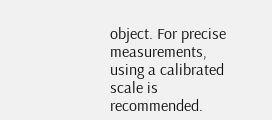object. For precise measurements, using a calibrated scale is recommended.